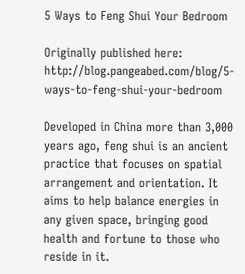5 Ways to Feng Shui Your Bedroom

Originally published here: http://blog.pangeabed.com/blog/5-ways-to-feng-shui-your-bedroom

Developed in China more than 3,000 years ago, feng shui is an ancient practice that focuses on spatial arrangement and orientation. It aims to help balance energies in any given space, bringing good health and fortune to those who reside in it.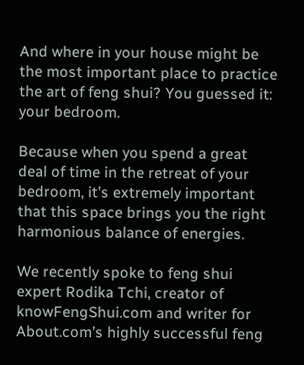And where in your house might be the most important place to practice the art of feng shui? You guessed it: your bedroom.

Because when you spend a great deal of time in the retreat of your bedroom, it’s extremely important that this space brings you the right harmonious balance of energies.

We recently spoke to feng shui expert Rodika Tchi, creator of knowFengShui.com and writer for About.com’s highly successful feng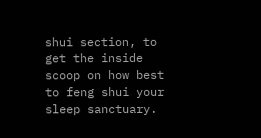shui section, to get the inside scoop on how best to feng shui your sleep sanctuary.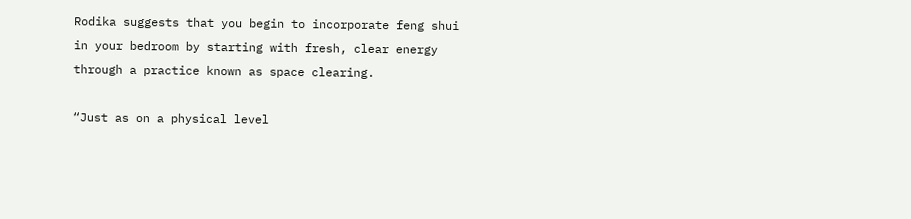Rodika suggests that you begin to incorporate feng shui in your bedroom by starting with fresh, clear energy through a practice known as space clearing.

“Just as on a physical level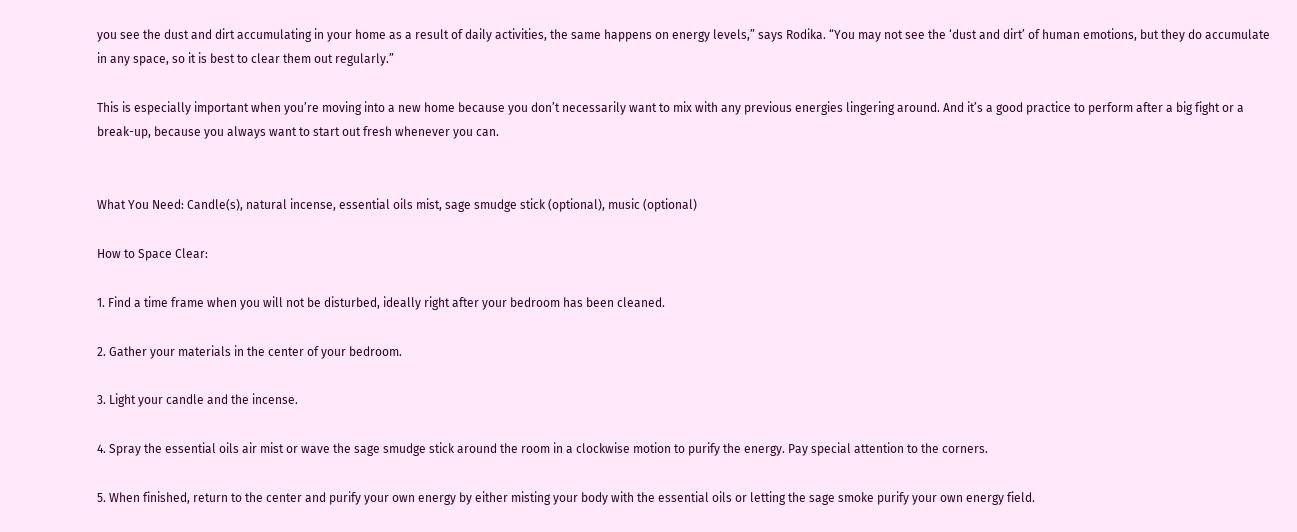you see the dust and dirt accumulating in your home as a result of daily activities, the same happens on energy levels,” says Rodika. “You may not see the ‘dust and dirt’ of human emotions, but they do accumulate in any space, so it is best to clear them out regularly.”

This is especially important when you’re moving into a new home because you don’t necessarily want to mix with any previous energies lingering around. And it’s a good practice to perform after a big fight or a break-up, because you always want to start out fresh whenever you can.


What You Need: Candle(s), natural incense, essential oils mist, sage smudge stick (optional), music (optional)

How to Space Clear:

1. Find a time frame when you will not be disturbed, ideally right after your bedroom has been cleaned.

2. Gather your materials in the center of your bedroom.

3. Light your candle and the incense.

4. Spray the essential oils air mist or wave the sage smudge stick around the room in a clockwise motion to purify the energy. Pay special attention to the corners.

5. When finished, return to the center and purify your own energy by either misting your body with the essential oils or letting the sage smoke purify your own energy field.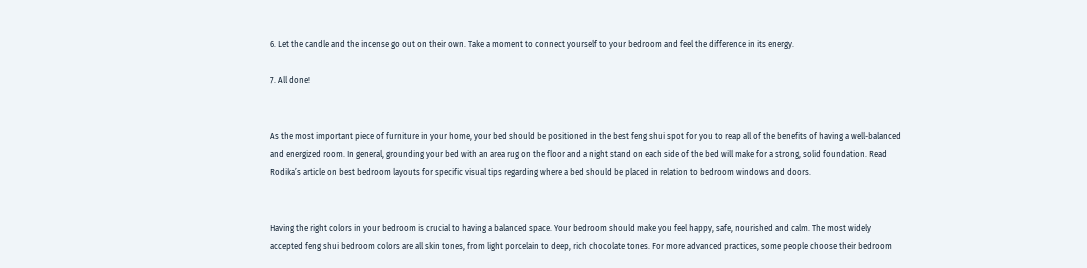6. Let the candle and the incense go out on their own. Take a moment to connect yourself to your bedroom and feel the difference in its energy.

7. All done!


As the most important piece of furniture in your home, your bed should be positioned in the best feng shui spot for you to reap all of the benefits of having a well-balanced and energized room. In general, grounding your bed with an area rug on the floor and a night stand on each side of the bed will make for a strong, solid foundation. Read Rodika’s article on best bedroom layouts for specific visual tips regarding where a bed should be placed in relation to bedroom windows and doors.


Having the right colors in your bedroom is crucial to having a balanced space. Your bedroom should make you feel happy, safe, nourished and calm. The most widely accepted feng shui bedroom colors are all skin tones, from light porcelain to deep, rich chocolate tones. For more advanced practices, some people choose their bedroom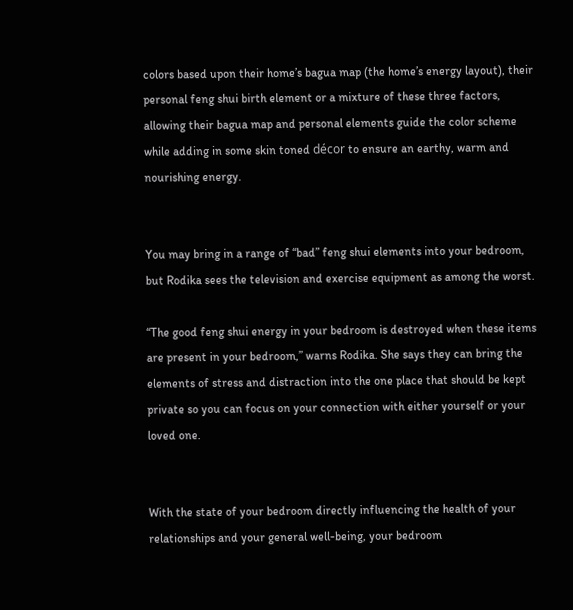colors based upon their home’s bagua map (the home’s energy layout), their personal feng shui birth element or a mixture of these three factors, allowing their bagua map and personal elements guide the color scheme while adding in some skin toned décor to ensure an earthy, warm and nourishing energy.


You may bring in a range of “bad” feng shui elements into your bedroom, but Rodika sees the television and exercise equipment as among the worst.

“The good feng shui energy in your bedroom is destroyed when these items are present in your bedroom,” warns Rodika. She says they can bring the elements of stress and distraction into the one place that should be kept private so you can focus on your connection with either yourself or your loved one.


With the state of your bedroom directly influencing the health of your relationships and your general well-being, your bedroom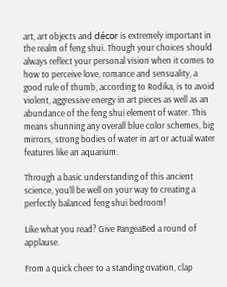art, art objects and décor is extremely important in the realm of feng shui. Though your choices should always reflect your personal vision when it comes to how to perceive love, romance and sensuality, a good rule of thumb, according to Rodika, is to avoid violent, aggressive energy in art pieces as well as an abundance of the feng shui element of water. This means shunning any overall blue color schemes, big mirrors, strong bodies of water in art or actual water features like an aquarium.

Through a basic understanding of this ancient science, you’ll be well on your way to creating a perfectly balanced feng shui bedroom!

Like what you read? Give PangeaBed a round of applause.

From a quick cheer to a standing ovation, clap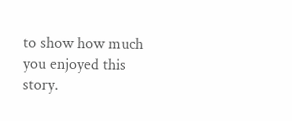to show how much you enjoyed this story.